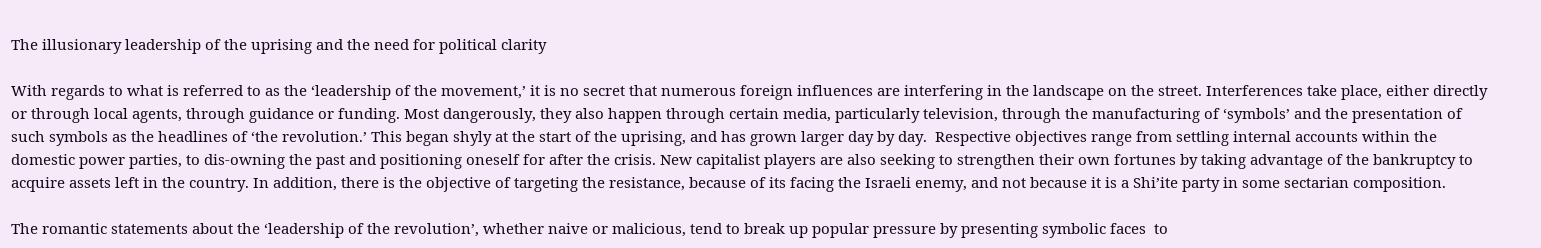The illusionary leadership of the uprising and the need for political clarity

With regards to what is referred to as the ‘leadership of the movement,’ it is no secret that numerous foreign influences are interfering in the landscape on the street. Interferences take place, either directly or through local agents, through guidance or funding. Most dangerously, they also happen through certain media, particularly television, through the manufacturing of ‘symbols’ and the presentation of such symbols as the headlines of ‘the revolution.’ This began shyly at the start of the uprising, and has grown larger day by day.  Respective objectives range from settling internal accounts within the domestic power parties, to dis-owning the past and positioning oneself for after the crisis. New capitalist players are also seeking to strengthen their own fortunes by taking advantage of the bankruptcy to acquire assets left in the country. In addition, there is the objective of targeting the resistance, because of its facing the Israeli enemy, and not because it is a Shi’ite party in some sectarian composition.

The romantic statements about the ‘leadership of the revolution’, whether naive or malicious, tend to break up popular pressure by presenting symbolic faces  to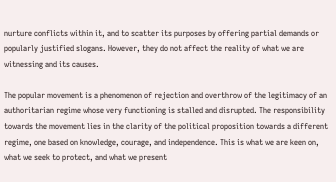nurture conflicts within it, and to scatter its purposes by offering partial demands or popularly justified slogans. However, they do not affect the reality of what we are witnessing and its causes.

The popular movement is a phenomenon of rejection and overthrow of the legitimacy of an authoritarian regime whose very functioning is stalled and disrupted. The responsibility towards the movement lies in the clarity of the political proposition towards a different regime, one based on knowledge, courage, and independence. This is what we are keen on, what we seek to protect, and what we present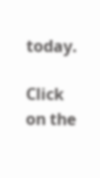today.

Click on the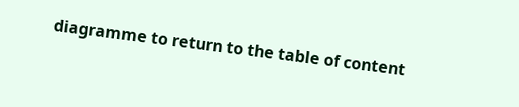diagramme to return to the table of content